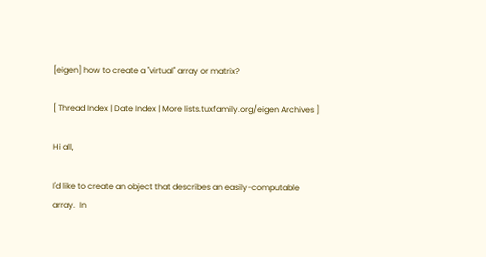[eigen] how to create a "virtual" array or matrix?

[ Thread Index | Date Index | More lists.tuxfamily.org/eigen Archives ]

Hi all,

I'd like to create an object that describes an easily-computable
array.  In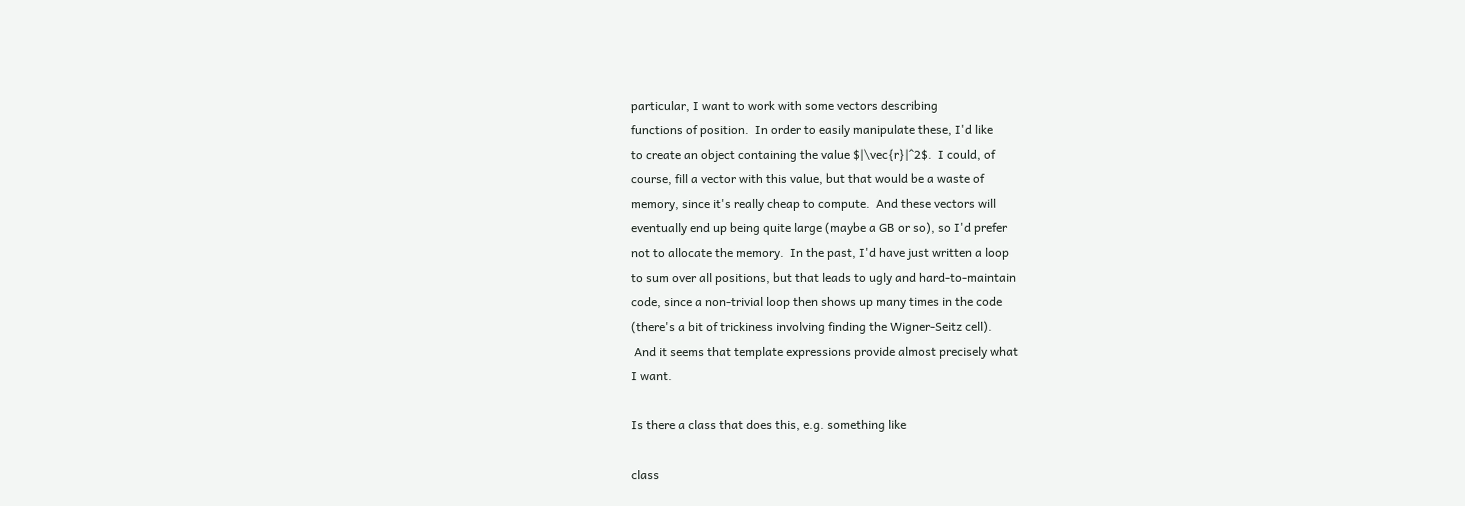particular, I want to work with some vectors describing
functions of position.  In order to easily manipulate these, I'd like
to create an object containing the value $|\vec{r}|^2$.  I could, of
course, fill a vector with this value, but that would be a waste of
memory, since it's really cheap to compute.  And these vectors will
eventually end up being quite large (maybe a GB or so), so I'd prefer
not to allocate the memory.  In the past, I'd have just written a loop
to sum over all positions, but that leads to ugly and hard-to-maintain
code, since a non-trivial loop then shows up many times in the code
(there's a bit of trickiness involving finding the Wigner-Seitz cell).
 And it seems that template expressions provide almost precisely what
I want.

Is there a class that does this, e.g. something like

class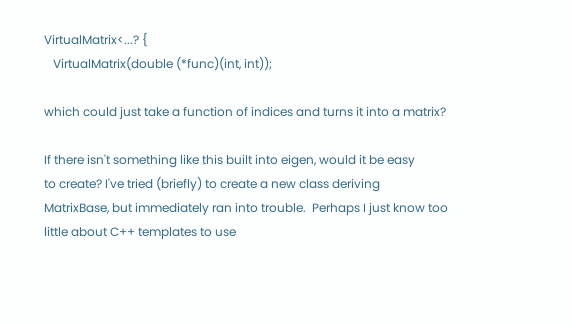VirtualMatrix<...? {
   VirtualMatrix(double (*func)(int, int));

which could just take a function of indices and turns it into a matrix?

If there isn't something like this built into eigen, would it be easy
to create? I've tried (briefly) to create a new class deriving
MatrixBase, but immediately ran into trouble.  Perhaps I just know too
little about C++ templates to use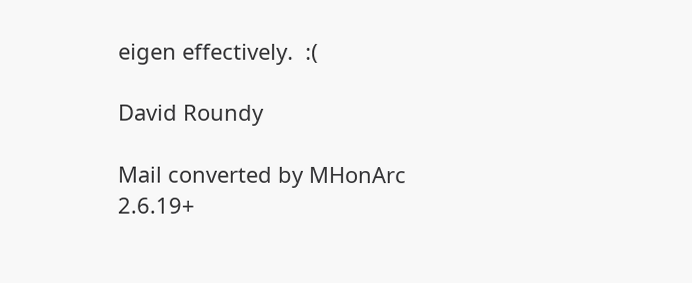eigen effectively.  :(

David Roundy

Mail converted by MHonArc 2.6.19+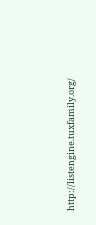http://listengine.tuxfamily.org/